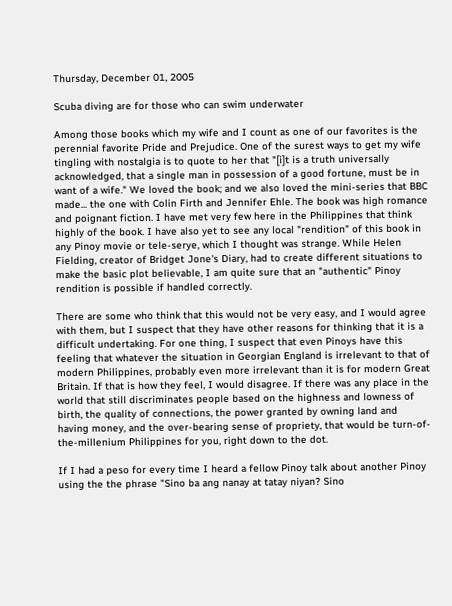Thursday, December 01, 2005

Scuba diving are for those who can swim underwater

Among those books which my wife and I count as one of our favorites is the perennial favorite Pride and Prejudice. One of the surest ways to get my wife tingling with nostalgia is to quote to her that "[i]t is a truth universally acknowledged, that a single man in possession of a good fortune, must be in want of a wife." We loved the book; and we also loved the mini-series that BBC made... the one with Colin Firth and Jennifer Ehle. The book was high romance and poignant fiction. I have met very few here in the Philippines that think highly of the book. I have also yet to see any local "rendition" of this book in any Pinoy movie or tele-serye, which I thought was strange. While Helen Fielding, creator of Bridget Jone's Diary, had to create different situations to make the basic plot believable, I am quite sure that an "authentic" Pinoy rendition is possible if handled correctly.

There are some who think that this would not be very easy, and I would agree with them, but I suspect that they have other reasons for thinking that it is a difficult undertaking. For one thing, I suspect that even Pinoys have this feeling that whatever the situation in Georgian England is irrelevant to that of modern Philippines, probably even more irrelevant than it is for modern Great Britain. If that is how they feel, I would disagree. If there was any place in the world that still discriminates people based on the highness and lowness of birth, the quality of connections, the power granted by owning land and having money, and the over-bearing sense of propriety, that would be turn-of-the-millenium Philippines for you, right down to the dot.

If I had a peso for every time I heard a fellow Pinoy talk about another Pinoy using the the phrase "Sino ba ang nanay at tatay niyan? Sino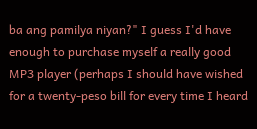ba ang pamilya niyan?" I guess I'd have enough to purchase myself a really good MP3 player (perhaps I should have wished for a twenty-peso bill for every time I heard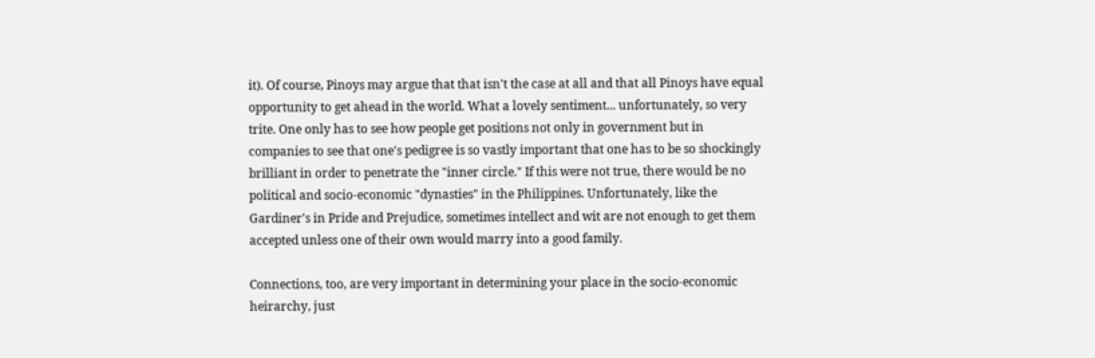it). Of course, Pinoys may argue that that isn't the case at all and that all Pinoys have equal opportunity to get ahead in the world. What a lovely sentiment... unfortunately, so very trite. One only has to see how people get positions not only in government but in companies to see that one's pedigree is so vastly important that one has to be so shockingly brilliant in order to penetrate the "inner circle." If this were not true, there would be no political and socio-economic "dynasties" in the Philippines. Unfortunately, like the Gardiner's in Pride and Prejudice, sometimes intellect and wit are not enough to get them accepted unless one of their own would marry into a good family.

Connections, too, are very important in determining your place in the socio-economic heirarchy, just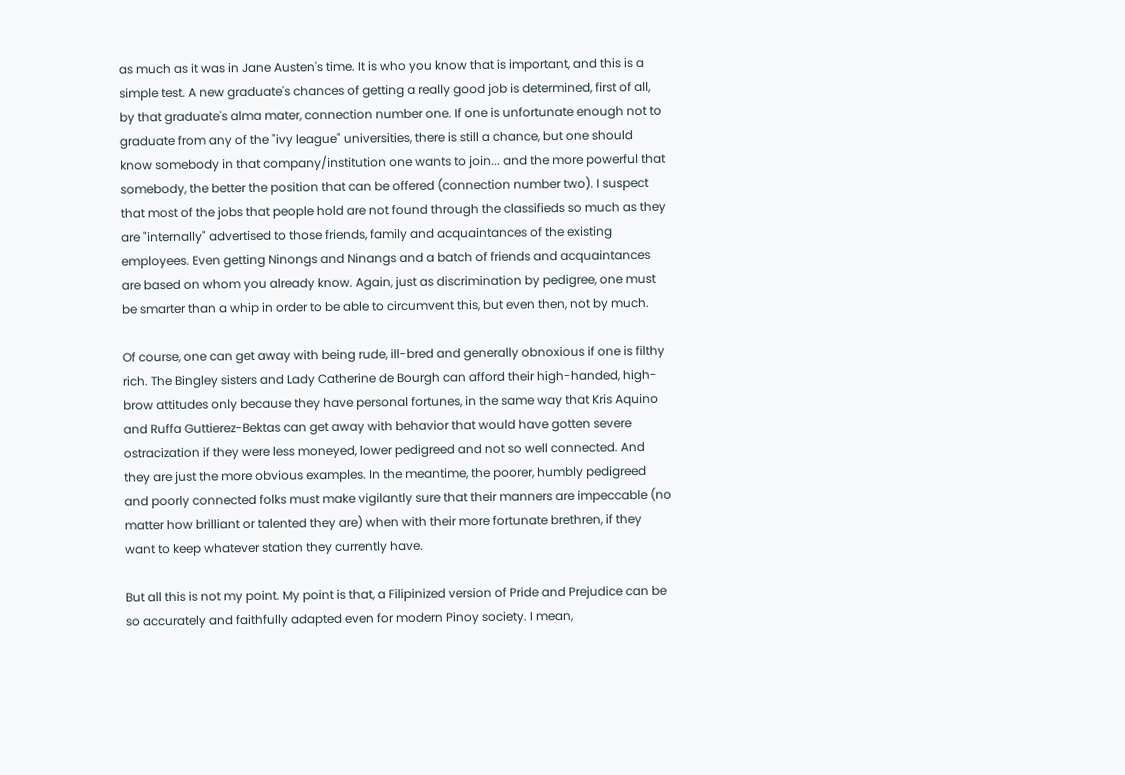as much as it was in Jane Austen's time. It is who you know that is important, and this is a simple test. A new graduate's chances of getting a really good job is determined, first of all, by that graduate's alma mater, connection number one. If one is unfortunate enough not to graduate from any of the "ivy league" universities, there is still a chance, but one should know somebody in that company/institution one wants to join... and the more powerful that somebody, the better the position that can be offered (connection number two). I suspect that most of the jobs that people hold are not found through the classifieds so much as they are "internally" advertised to those friends, family and acquaintances of the existing employees. Even getting Ninongs and Ninangs and a batch of friends and acquaintances are based on whom you already know. Again, just as discrimination by pedigree, one must be smarter than a whip in order to be able to circumvent this, but even then, not by much.

Of course, one can get away with being rude, ill-bred and generally obnoxious if one is filthy rich. The Bingley sisters and Lady Catherine de Bourgh can afford their high-handed, high-brow attitudes only because they have personal fortunes, in the same way that Kris Aquino and Ruffa Guttierez-Bektas can get away with behavior that would have gotten severe ostracization if they were less moneyed, lower pedigreed and not so well connected. And they are just the more obvious examples. In the meantime, the poorer, humbly pedigreed and poorly connected folks must make vigilantly sure that their manners are impeccable (no matter how brilliant or talented they are) when with their more fortunate brethren, if they want to keep whatever station they currently have.

But all this is not my point. My point is that, a Filipinized version of Pride and Prejudice can be so accurately and faithfully adapted even for modern Pinoy society. I mean,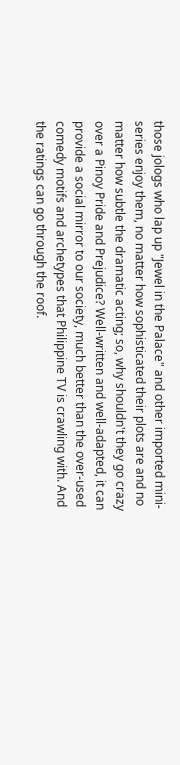those jologs who lap up "Jewel in the Palace" and other imported mini-series enjoy them, no matter how sophisticated their plots are and no matter how subtle the dramatic acting; so, why shouldn't they go crazy over a Pinoy Pride and Prejudice? Well-written and well-adapted, it can provide a social mirror to our society, much better than the over-used comedy motifs and archetypes that Philippine TV is crawling with. And the ratings can go through the roof.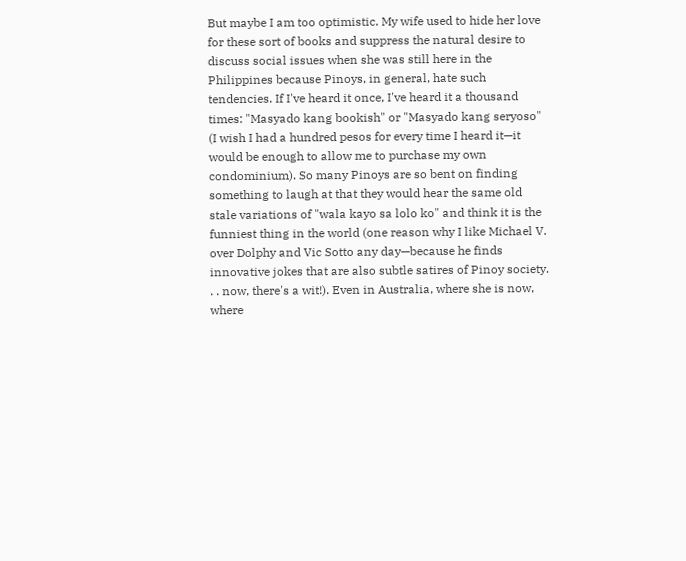But maybe I am too optimistic. My wife used to hide her love for these sort of books and suppress the natural desire to discuss social issues when she was still here in the Philippines because Pinoys, in general, hate such tendencies. If I've heard it once, I've heard it a thousand times: "Masyado kang bookish" or "Masyado kang seryoso" (I wish I had a hundred pesos for every time I heard it—it would be enough to allow me to purchase my own condominium). So many Pinoys are so bent on finding something to laugh at that they would hear the same old stale variations of "wala kayo sa lolo ko" and think it is the funniest thing in the world (one reason why I like Michael V. over Dolphy and Vic Sotto any day—because he finds innovative jokes that are also subtle satires of Pinoy society. . . now, there's a wit!). Even in Australia, where she is now, where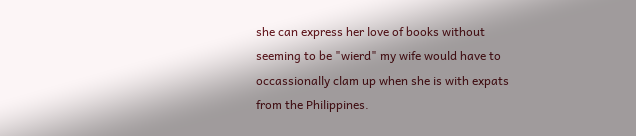she can express her love of books without seeming to be "wierd" my wife would have to occassionally clam up when she is with expats from the Philippines.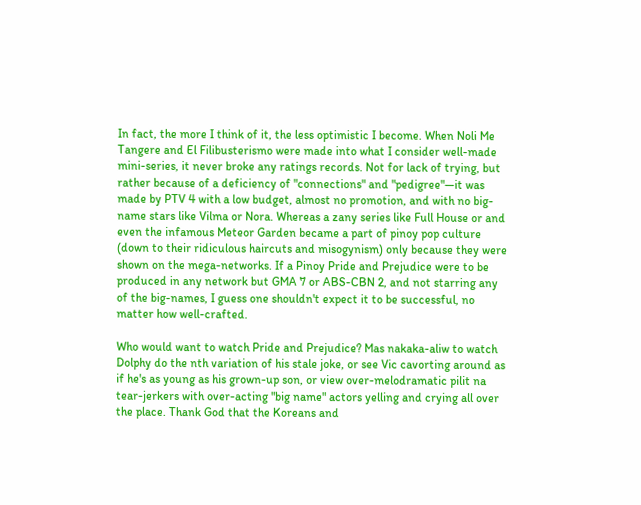In fact, the more I think of it, the less optimistic I become. When Noli Me Tangere and El Filibusterismo were made into what I consider well-made mini-series, it never broke any ratings records. Not for lack of trying, but rather because of a deficiency of "connections" and "pedigree"—it was made by PTV 4 with a low budget, almost no promotion, and with no big-name stars like Vilma or Nora. Whereas a zany series like Full House or and even the infamous Meteor Garden became a part of pinoy pop culture (down to their ridiculous haircuts and misogynism) only because they were shown on the mega-networks. If a Pinoy Pride and Prejudice were to be produced in any network but GMA 7 or ABS-CBN 2, and not starring any of the big-names, I guess one shouldn't expect it to be successful, no matter how well-crafted.

Who would want to watch Pride and Prejudice? Mas nakaka-aliw to watch Dolphy do the nth variation of his stale joke, or see Vic cavorting around as if he's as young as his grown-up son, or view over-melodramatic pilit na tear-jerkers with over-acting "big name" actors yelling and crying all over the place. Thank God that the Koreans and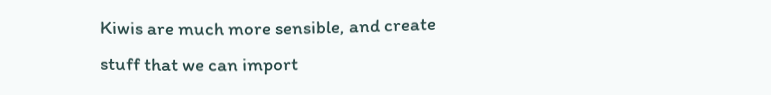Kiwis are much more sensible, and create stuff that we can import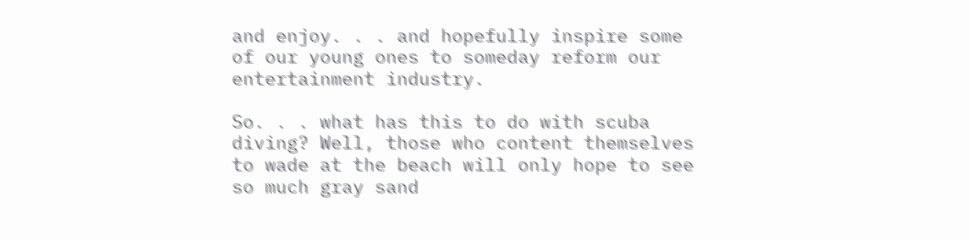and enjoy. . . and hopefully inspire some of our young ones to someday reform our entertainment industry.

So. . . what has this to do with scuba diving? Well, those who content themselves to wade at the beach will only hope to see so much gray sand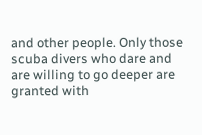and other people. Only those scuba divers who dare and are willing to go deeper are granted with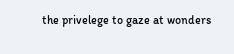the privelege to gaze at wonders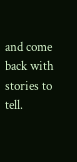and come back with stories to tell.